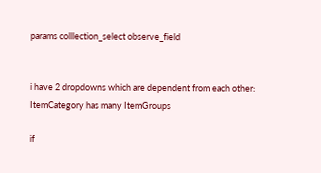params colllection_select observe_field


i have 2 dropdowns which are dependent from each other:
ItemCategory has many ItemGroups

if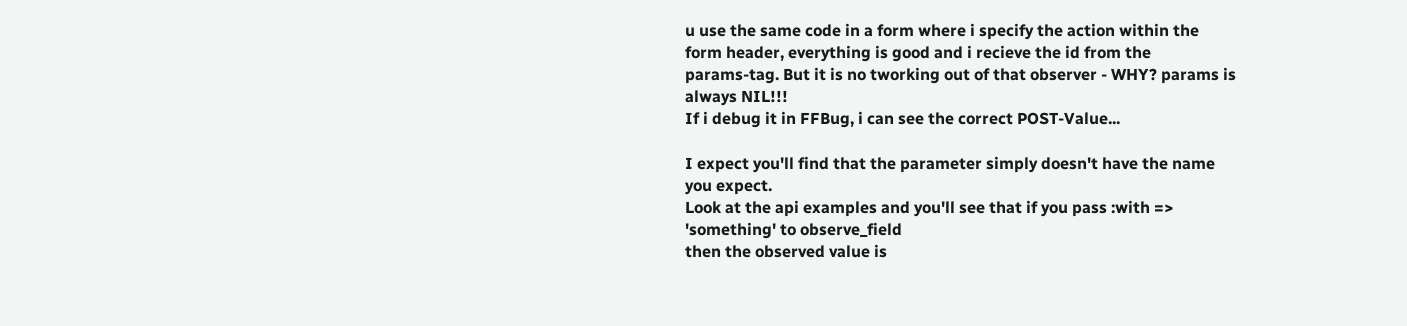u use the same code in a form where i specify the action within the
form header, everything is good and i recieve the id from the
params-tag. But it is no tworking out of that observer - WHY? params is
always NIL!!!
If i debug it in FFBug, i can see the correct POST-Value...

I expect you'll find that the parameter simply doesn't have the name
you expect.
Look at the api examples and you'll see that if you pass :with =>
'something' to observe_field
then the observed value is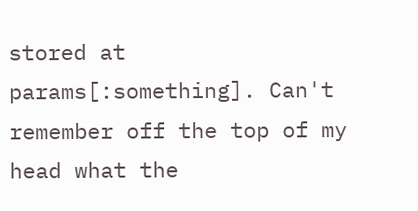stored at params[:something]. Can't
remember off the top of my head what the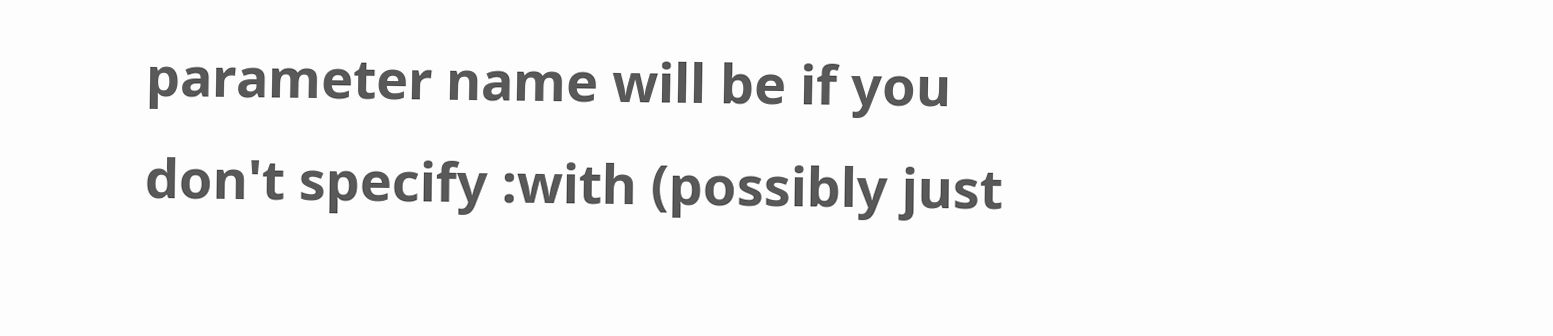parameter name will be if you
don't specify :with (possibly just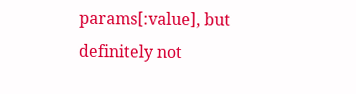params[:value], but definitely not